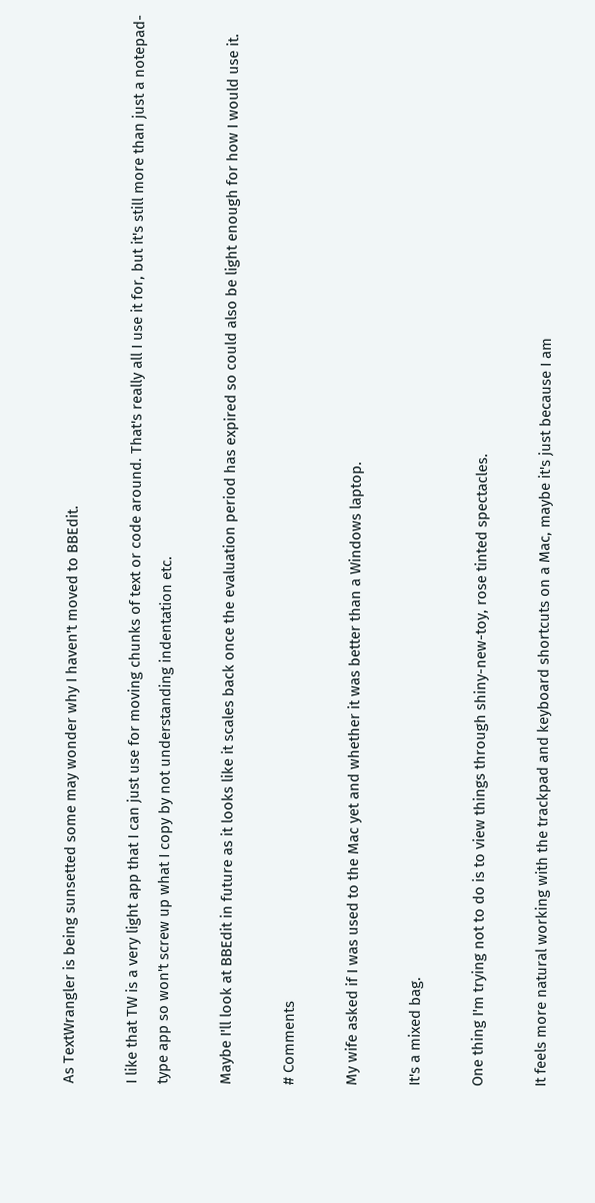As TextWrangler is being sunsetted some may wonder why I haven't moved to BBEdit.

I like that TW is a very light app that I can just use for moving chunks of text or code around. That's really all I use it for, but it's still more than just a notepad-type app so won't screw up what I copy by not understanding indentation etc.

Maybe I'll look at BBEdit in future as it looks like it scales back once the evaluation period has expired so could also be light enough for how I would use it.

# Comments

My wife asked if I was used to the Mac yet and whether it was better than a Windows laptop.

It's a mixed bag.

One thing I'm trying not to do is to view things through shiny-new-toy, rose tinted spectacles.

It feels more natural working with the trackpad and keyboard shortcuts on a Mac, maybe it's just because I am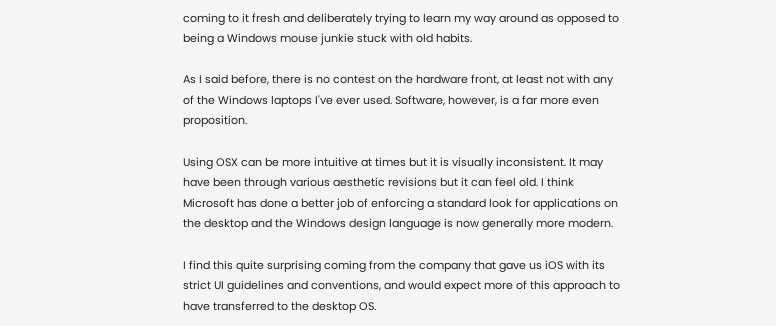coming to it fresh and deliberately trying to learn my way around as opposed to being a Windows mouse junkie stuck with old habits.

As I said before, there is no contest on the hardware front, at least not with any of the Windows laptops I've ever used. Software, however, is a far more even proposition.

Using OSX can be more intuitive at times but it is visually inconsistent. It may have been through various aesthetic revisions but it can feel old. I think Microsoft has done a better job of enforcing a standard look for applications on the desktop and the Windows design language is now generally more modern.

I find this quite surprising coming from the company that gave us iOS with its strict UI guidelines and conventions, and would expect more of this approach to have transferred to the desktop OS.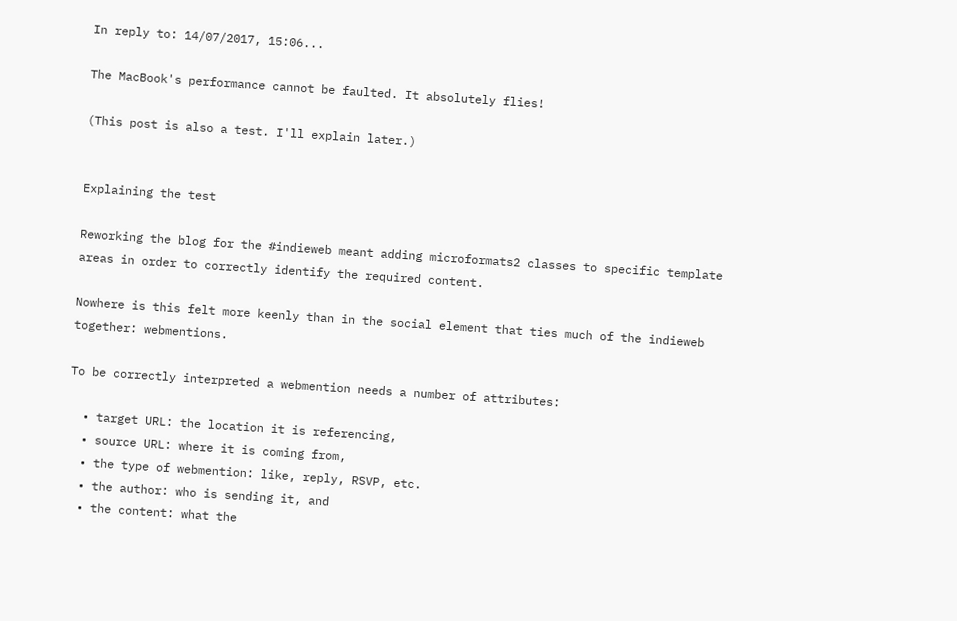In reply to: 14/07/2017, 15:06...

The MacBook's performance cannot be faulted. It absolutely flies!

(This post is also a test. I'll explain later.)


Explaining the test

Reworking the blog for the #indieweb meant adding microformats2 classes to specific template areas in order to correctly identify the required content.

Nowhere is this felt more keenly than in the social element that ties much of the indieweb together: webmentions.

To be correctly interpreted a webmention needs a number of attributes:

  • target URL: the location it is referencing,
  • source URL: where it is coming from,
  • the type of webmention: like, reply, RSVP, etc.
  • the author: who is sending it, and
  • the content: what the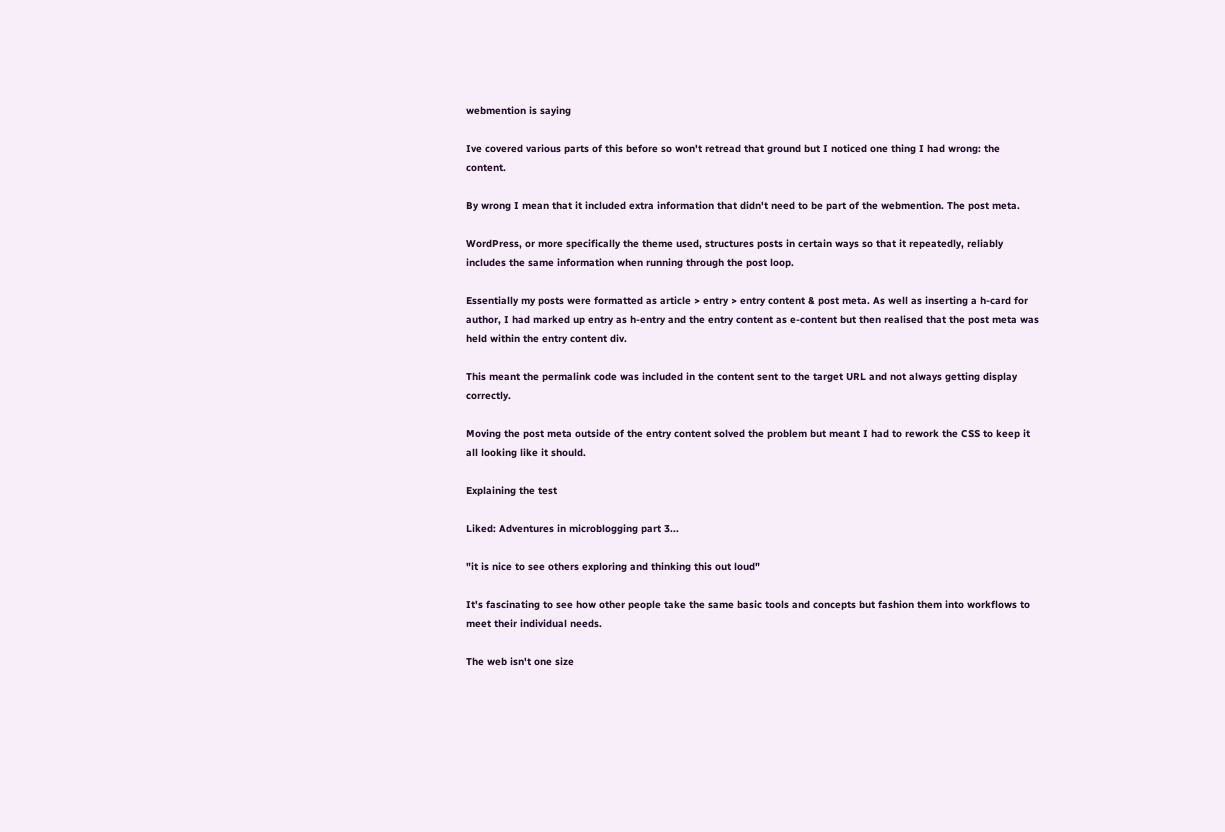webmention is saying

Ive covered various parts of this before so won't retread that ground but I noticed one thing I had wrong: the content.

By wrong I mean that it included extra information that didn't need to be part of the webmention. The post meta.

WordPress, or more specifically the theme used, structures posts in certain ways so that it repeatedly, reliably includes the same information when running through the post loop.

Essentially my posts were formatted as article > entry > entry content & post meta. As well as inserting a h-card for author, I had marked up entry as h-entry and the entry content as e-content but then realised that the post meta was held within the entry content div.

This meant the permalink code was included in the content sent to the target URL and not always getting display correctly.

Moving the post meta outside of the entry content solved the problem but meant I had to rework the CSS to keep it all looking like it should.

Explaining the test

Liked: Adventures in microblogging part 3...

"it is nice to see others exploring and thinking this out loud"

It's fascinating to see how other people take the same basic tools and concepts but fashion them into workflows to meet their individual needs.

The web isn't one size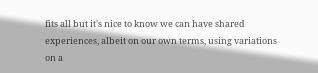fits all but it's nice to know we can have shared experiences, albeit on our own terms, using variations on a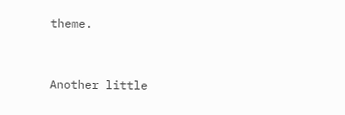theme.


Another little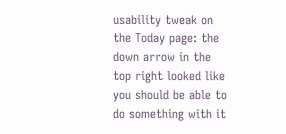usability tweak on the Today page: the down arrow in the top right looked like you should be able to do something with it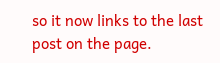so it now links to the last post on the page.